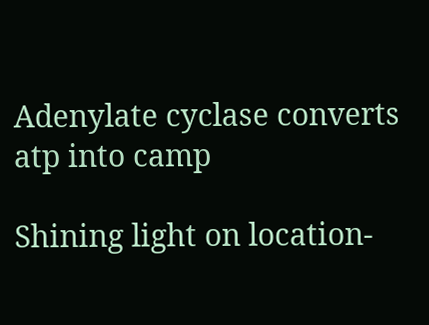Adenylate cyclase converts atp into camp

Shining light on location-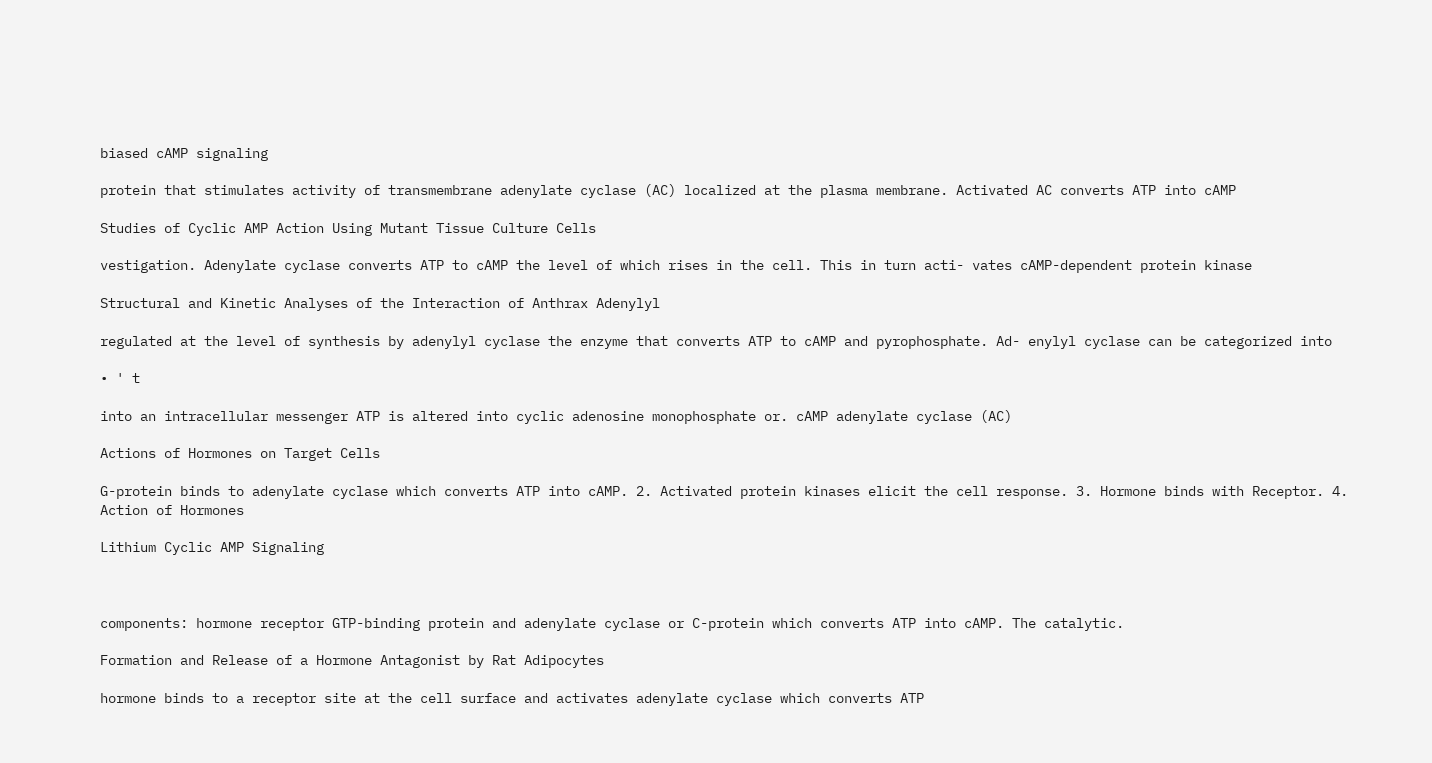biased cAMP signaling

protein that stimulates activity of transmembrane adenylate cyclase (AC) localized at the plasma membrane. Activated AC converts ATP into cAMP

Studies of Cyclic AMP Action Using Mutant Tissue Culture Cells

vestigation. Adenylate cyclase converts ATP to cAMP the level of which rises in the cell. This in turn acti- vates cAMP-dependent protein kinase

Structural and Kinetic Analyses of the Interaction of Anthrax Adenylyl

regulated at the level of synthesis by adenylyl cyclase the enzyme that converts ATP to cAMP and pyrophosphate. Ad- enylyl cyclase can be categorized into

• ' t

into an intracellular messenger ATP is altered into cyclic adenosine monophosphate or. cAMP adenylate cyclase (AC)

Actions of Hormones on Target Cells

G-protein binds to adenylate cyclase which converts ATP into cAMP. 2. Activated protein kinases elicit the cell response. 3. Hormone binds with Receptor. 4.
Action of Hormones

Lithium Cyclic AMP Signaling



components: hormone receptor GTP-binding protein and adenylate cyclase or C-protein which converts ATP into cAMP. The catalytic.

Formation and Release of a Hormone Antagonist by Rat Adipocytes

hormone binds to a receptor site at the cell surface and activates adenylate cyclase which converts ATP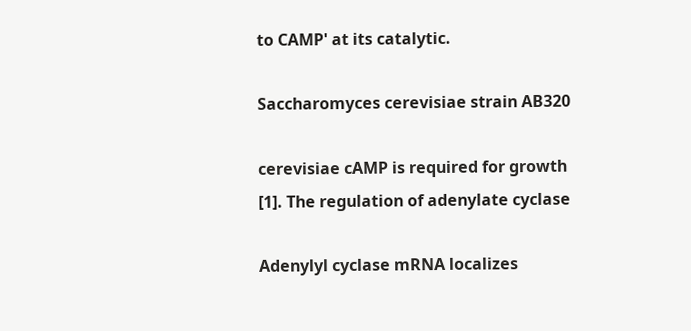to CAMP' at its catalytic.

Saccharomyces cerevisiae strain AB320

cerevisiae cAMP is required for growth [1]. The regulation of adenylate cyclase

Adenylyl cyclase mRNA localizes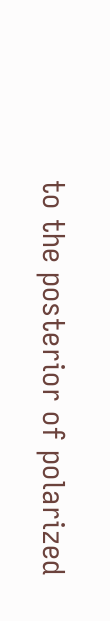to the posterior of polarized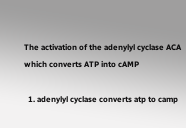The activation of the adenylyl cyclase ACA which converts ATP into cAMP

  1. adenylyl cyclase converts atp to camp